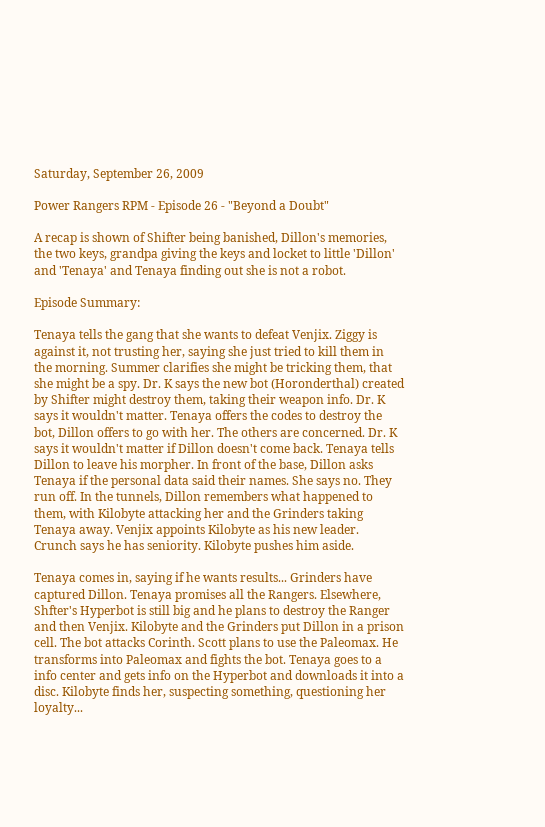Saturday, September 26, 2009

Power Rangers RPM - Episode 26 - "Beyond a Doubt"

A recap is shown of Shifter being banished, Dillon's memories, the two keys, grandpa giving the keys and locket to little 'Dillon' and 'Tenaya' and Tenaya finding out she is not a robot.

Episode Summary:

Tenaya tells the gang that she wants to defeat Venjix. Ziggy is against it, not trusting her, saying she just tried to kill them in the morning. Summer clarifies she might be tricking them, that she might be a spy. Dr. K says the new bot (Horonderthal) created by Shifter might destroy them, taking their weapon info. Dr. K says it wouldn't matter. Tenaya offers the codes to destroy the bot, Dillon offers to go with her. The others are concerned. Dr. K says it wouldn't matter if Dillon doesn't come back. Tenaya tells Dillon to leave his morpher. In front of the base, Dillon asks Tenaya if the personal data said their names. She says no. They run off. In the tunnels, Dillon remembers what happened to them, with Kilobyte attacking her and the Grinders taking Tenaya away. Venjix appoints Kilobyte as his new leader. Crunch says he has seniority. Kilobyte pushes him aside.

Tenaya comes in, saying if he wants results... Grinders have captured Dillon. Tenaya promises all the Rangers. Elsewhere, Shfter's Hyperbot is still big and he plans to destroy the Ranger and then Venjix. Kilobyte and the Grinders put Dillon in a prison cell. The bot attacks Corinth. Scott plans to use the Paleomax. He transforms into Paleomax and fights the bot. Tenaya goes to a info center and gets info on the Hyperbot and downloads it into a disc. Kilobyte finds her, suspecting something, questioning her loyalty...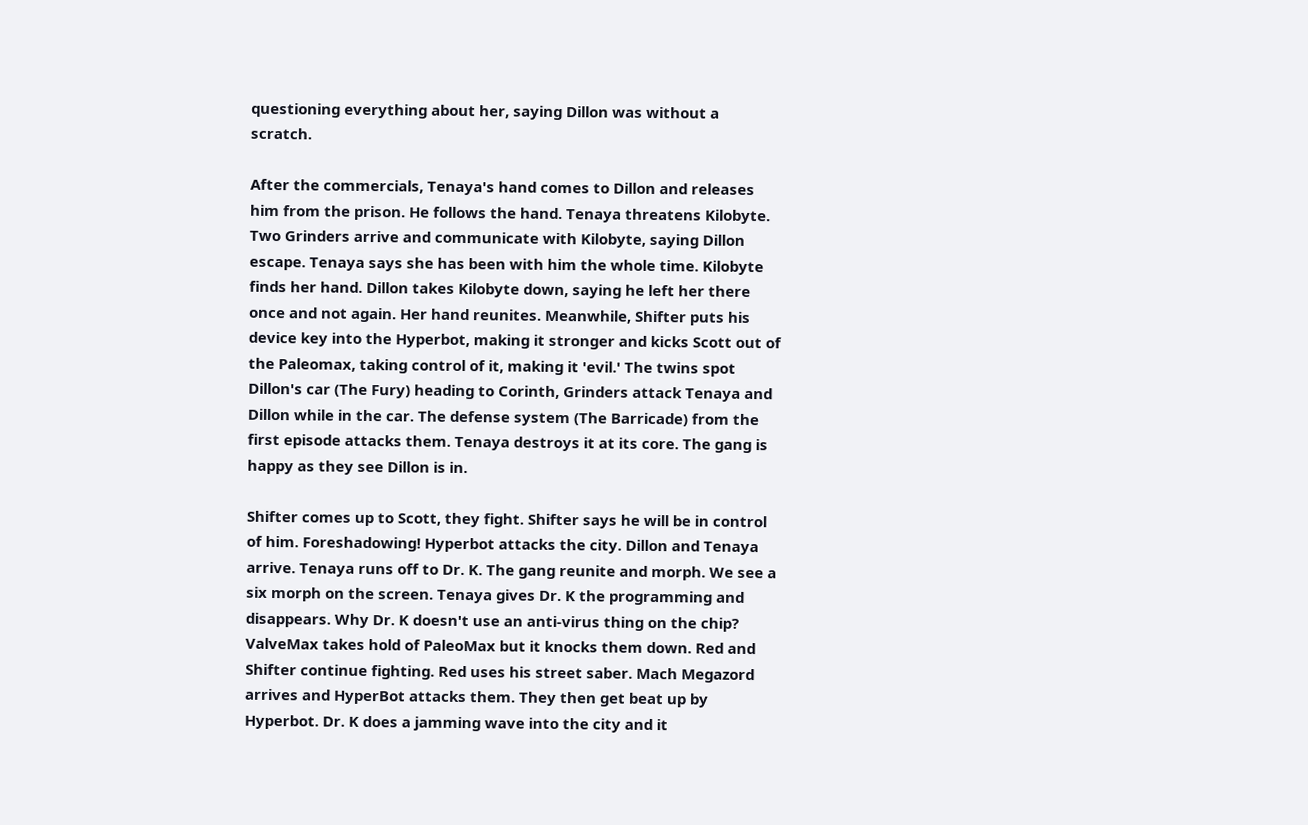questioning everything about her, saying Dillon was without a scratch.

After the commercials, Tenaya's hand comes to Dillon and releases him from the prison. He follows the hand. Tenaya threatens Kilobyte. Two Grinders arrive and communicate with Kilobyte, saying Dillon escape. Tenaya says she has been with him the whole time. Kilobyte finds her hand. Dillon takes Kilobyte down, saying he left her there once and not again. Her hand reunites. Meanwhile, Shifter puts his device key into the Hyperbot, making it stronger and kicks Scott out of the Paleomax, taking control of it, making it 'evil.' The twins spot Dillon's car (The Fury) heading to Corinth, Grinders attack Tenaya and Dillon while in the car. The defense system (The Barricade) from the first episode attacks them. Tenaya destroys it at its core. The gang is happy as they see Dillon is in.

Shifter comes up to Scott, they fight. Shifter says he will be in control of him. Foreshadowing! Hyperbot attacks the city. Dillon and Tenaya arrive. Tenaya runs off to Dr. K. The gang reunite and morph. We see a six morph on the screen. Tenaya gives Dr. K the programming and disappears. Why Dr. K doesn't use an anti-virus thing on the chip? ValveMax takes hold of PaleoMax but it knocks them down. Red and Shifter continue fighting. Red uses his street saber. Mach Megazord arrives and HyperBot attacks them. They then get beat up by Hyperbot. Dr. K does a jamming wave into the city and it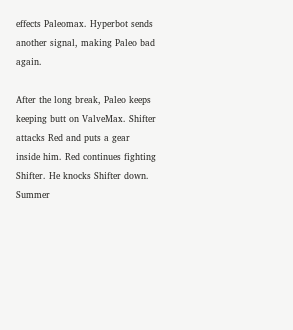effects Paleomax. Hyperbot sends another signal, making Paleo bad again.

After the long break, Paleo keeps keeping butt on ValveMax. Shifter attacks Red and puts a gear inside him. Red continues fighting Shifter. He knocks Shifter down. Summer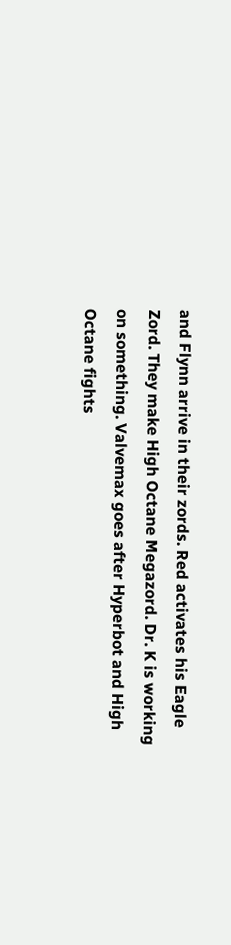and Flynn arrive in their zords. Red activates his Eagle Zord. They make High Octane Megazord. Dr. K is working on something. Valvemax goes after Hyperbot and High Octane fights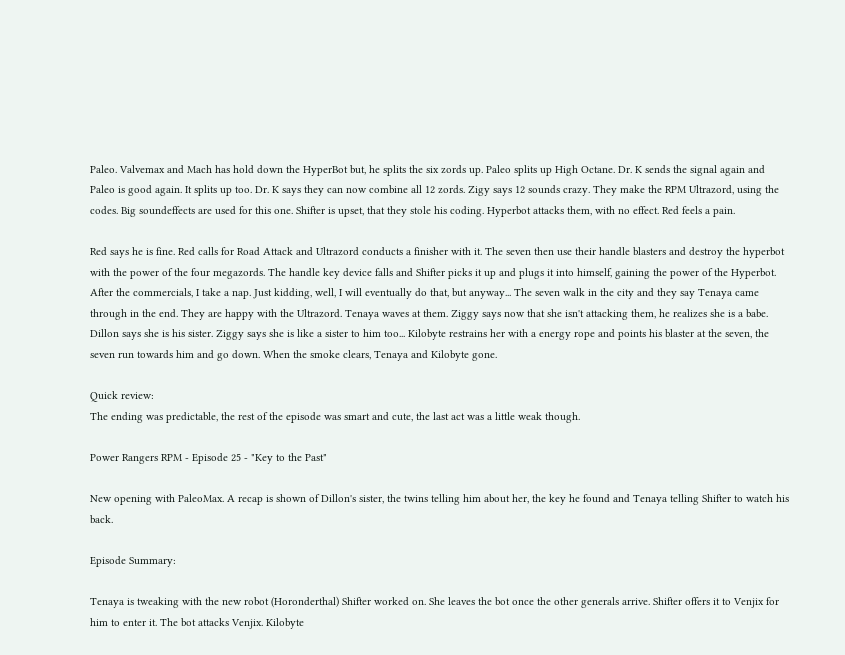Paleo. Valvemax and Mach has hold down the HyperBot but, he splits the six zords up. Paleo splits up High Octane. Dr. K sends the signal again and Paleo is good again. It splits up too. Dr. K says they can now combine all 12 zords. Zigy says 12 sounds crazy. They make the RPM Ultrazord, using the codes. Big soundeffects are used for this one. Shifter is upset, that they stole his coding. Hyperbot attacks them, with no effect. Red feels a pain.

Red says he is fine. Red calls for Road Attack and Ultrazord conducts a finisher with it. The seven then use their handle blasters and destroy the hyperbot with the power of the four megazords. The handle key device falls and Shifter picks it up and plugs it into himself, gaining the power of the Hyperbot. After the commercials, I take a nap. Just kidding, well, I will eventually do that, but anyway... The seven walk in the city and they say Tenaya came through in the end. They are happy with the Ultrazord. Tenaya waves at them. Ziggy says now that she isn't attacking them, he realizes she is a babe. Dillon says she is his sister. Ziggy says she is like a sister to him too... Kilobyte restrains her with a energy rope and points his blaster at the seven, the seven run towards him and go down. When the smoke clears, Tenaya and Kilobyte gone.

Quick review:
The ending was predictable, the rest of the episode was smart and cute, the last act was a little weak though.

Power Rangers RPM - Episode 25 - "Key to the Past"

New opening with PaleoMax. A recap is shown of Dillon's sister, the twins telling him about her, the key he found and Tenaya telling Shifter to watch his back.

Episode Summary:

Tenaya is tweaking with the new robot (Horonderthal) Shifter worked on. She leaves the bot once the other generals arrive. Shifter offers it to Venjix for him to enter it. The bot attacks Venjix. Kilobyte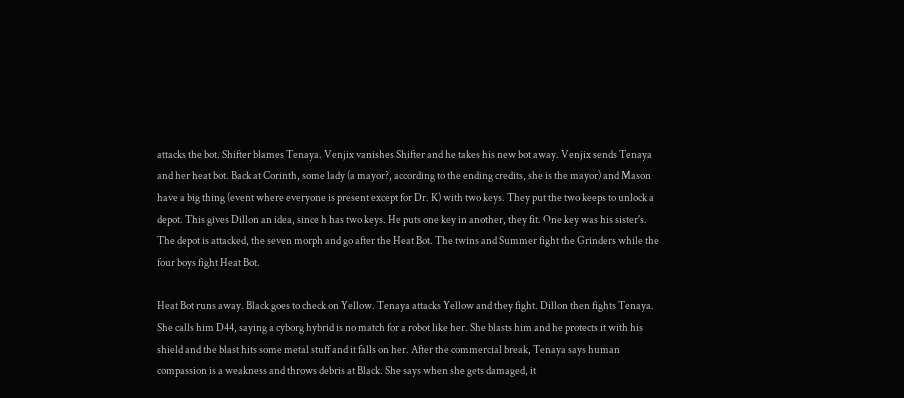attacks the bot. Shifter blames Tenaya. Venjix vanishes Shifter and he takes his new bot away. Venjix sends Tenaya and her heat bot. Back at Corinth, some lady (a mayor?, according to the ending credits, she is the mayor) and Mason have a big thing (event where everyone is present except for Dr. K) with two keys. They put the two keeps to unlock a depot. This gives Dillon an idea, since h has two keys. He puts one key in another, they fit. One key was his sister's. The depot is attacked, the seven morph and go after the Heat Bot. The twins and Summer fight the Grinders while the four boys fight Heat Bot.

Heat Bot runs away. Black goes to check on Yellow. Tenaya attacks Yellow and they fight. Dillon then fights Tenaya. She calls him D44, saying a cyborg hybrid is no match for a robot like her. She blasts him and he protects it with his shield and the blast hits some metal stuff and it falls on her. After the commercial break, Tenaya says human compassion is a weakness and throws debris at Black. She says when she gets damaged, it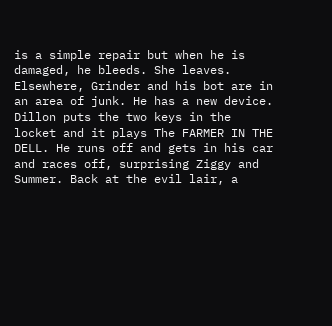is a simple repair but when he is damaged, he bleeds. She leaves. Elsewhere, Grinder and his bot are in an area of junk. He has a new device. Dillon puts the two keys in the locket and it plays The FARMER IN THE DELL. He runs off and gets in his car and races off, surprising Ziggy and Summer. Back at the evil lair, a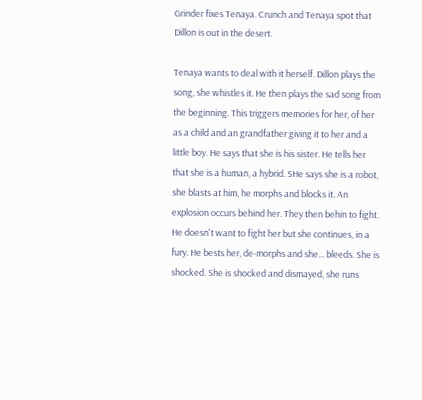Grinder fixes Tenaya. Crunch and Tenaya spot that Dillon is out in the desert.

Tenaya wants to deal with it herself. Dillon plays the song, she whistles it. He then plays the sad song from the beginning. This triggers memories for her, of her as a child and an grandfather giving it to her and a little boy. He says that she is his sister. He tells her that she is a human, a hybrid. SHe says she is a robot, she blasts at him, he morphs and blocks it. An explosion occurs behind her. They then behin to fight. He doesn't want to fight her but she continues, in a fury. He bests her, de-morphs and she... bleeds. She is shocked. She is shocked and dismayed, she runs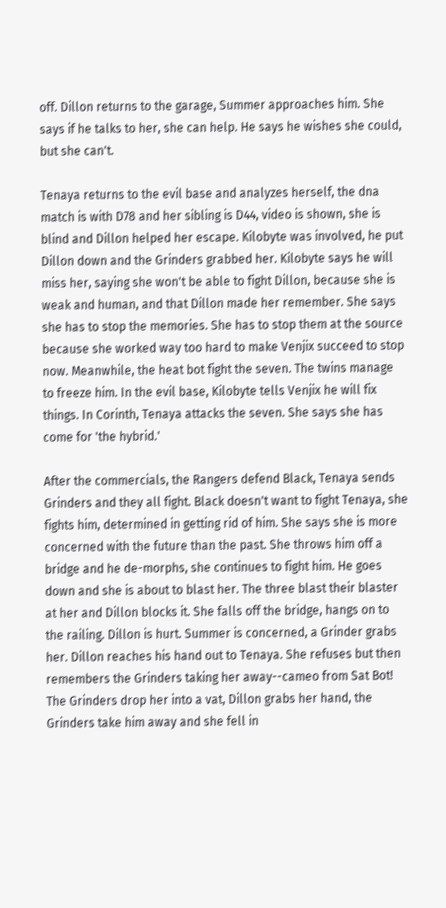off. Dillon returns to the garage, Summer approaches him. She says if he talks to her, she can help. He says he wishes she could, but she can't.

Tenaya returns to the evil base and analyzes herself, the dna match is with D78 and her sibling is D44, video is shown, she is blind and Dillon helped her escape. Kilobyte was involved, he put Dillon down and the Grinders grabbed her. Kilobyte says he will miss her, saying she won't be able to fight Dillon, because she is weak and human, and that Dillon made her remember. She says she has to stop the memories. She has to stop them at the source because she worked way too hard to make Venjix succeed to stop now. Meanwhile, the heat bot fight the seven. The twins manage to freeze him. In the evil base, Kilobyte tells Venjix he will fix things. In Corinth, Tenaya attacks the seven. She says she has come for 'the hybrid.'

After the commercials, the Rangers defend Black, Tenaya sends Grinders and they all fight. Black doesn't want to fight Tenaya, she fights him, determined in getting rid of him. She says she is more concerned with the future than the past. She throws him off a bridge and he de-morphs, she continues to fight him. He goes down and she is about to blast her. The three blast their blaster at her and Dillon blocks it. She falls off the bridge, hangs on to the railing. Dillon is hurt. Summer is concerned, a Grinder grabs her. Dillon reaches his hand out to Tenaya. She refuses but then remembers the Grinders taking her away--cameo from Sat Bot! The Grinders drop her into a vat, Dillon grabs her hand, the Grinders take him away and she fell in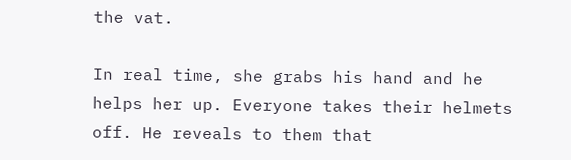the vat.

In real time, she grabs his hand and he helps her up. Everyone takes their helmets off. He reveals to them that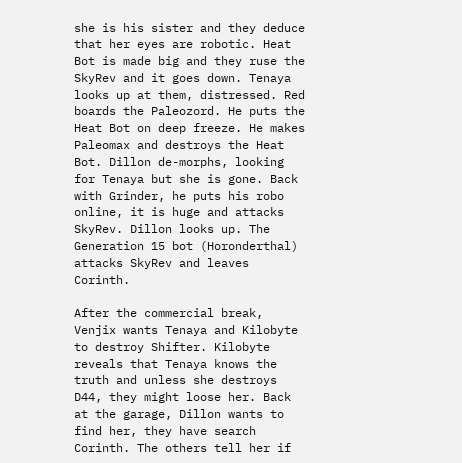she is his sister and they deduce that her eyes are robotic. Heat Bot is made big and they ruse the SkyRev and it goes down. Tenaya looks up at them, distressed. Red boards the Paleozord. He puts the Heat Bot on deep freeze. He makes Paleomax and destroys the Heat Bot. Dillon de-morphs, looking for Tenaya but she is gone. Back with Grinder, he puts his robo online, it is huge and attacks SkyRev. Dillon looks up. The Generation 15 bot (Horonderthal) attacks SkyRev and leaves Corinth.

After the commercial break, Venjix wants Tenaya and Kilobyte to destroy Shifter. Kilobyte reveals that Tenaya knows the truth and unless she destroys D44, they might loose her. Back at the garage, Dillon wants to find her, they have search Corinth. The others tell her if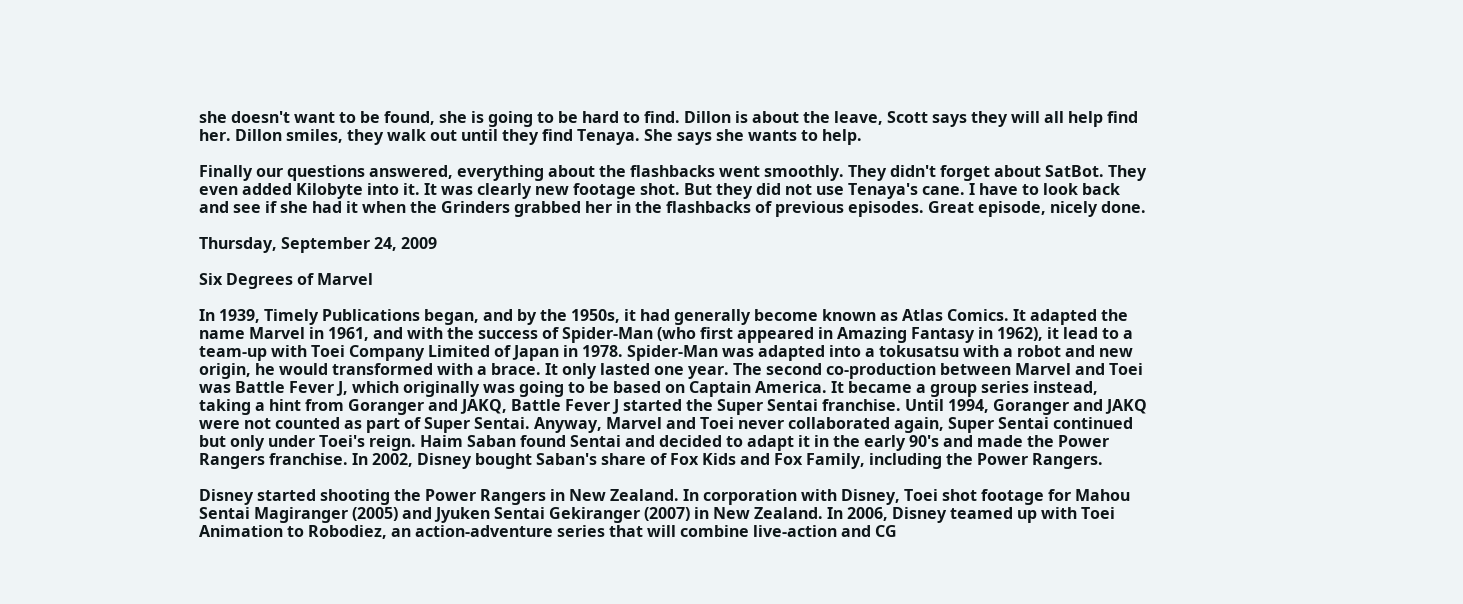she doesn't want to be found, she is going to be hard to find. Dillon is about the leave, Scott says they will all help find her. Dillon smiles, they walk out until they find Tenaya. She says she wants to help.

Finally our questions answered, everything about the flashbacks went smoothly. They didn't forget about SatBot. They even added Kilobyte into it. It was clearly new footage shot. But they did not use Tenaya's cane. I have to look back and see if she had it when the Grinders grabbed her in the flashbacks of previous episodes. Great episode, nicely done.

Thursday, September 24, 2009

Six Degrees of Marvel

In 1939, Timely Publications began, and by the 1950s, it had generally become known as Atlas Comics. It adapted the name Marvel in 1961, and with the success of Spider-Man (who first appeared in Amazing Fantasy in 1962), it lead to a team-up with Toei Company Limited of Japan in 1978. Spider-Man was adapted into a tokusatsu with a robot and new origin, he would transformed with a brace. It only lasted one year. The second co-production between Marvel and Toei was Battle Fever J, which originally was going to be based on Captain America. It became a group series instead, taking a hint from Goranger and JAKQ, Battle Fever J started the Super Sentai franchise. Until 1994, Goranger and JAKQ were not counted as part of Super Sentai. Anyway, Marvel and Toei never collaborated again, Super Sentai continued but only under Toei's reign. Haim Saban found Sentai and decided to adapt it in the early 90's and made the Power Rangers franchise. In 2002, Disney bought Saban's share of Fox Kids and Fox Family, including the Power Rangers.

Disney started shooting the Power Rangers in New Zealand. In corporation with Disney, Toei shot footage for Mahou Sentai Magiranger (2005) and Jyuken Sentai Gekiranger (2007) in New Zealand. In 2006, Disney teamed up with Toei Animation to Robodiez, an action-adventure series that will combine live-action and CG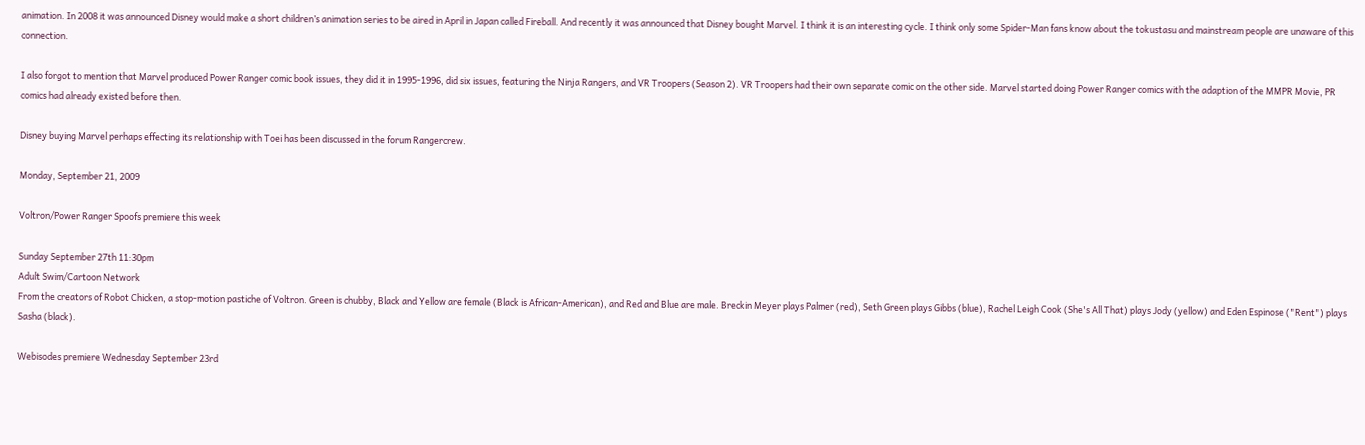animation. In 2008 it was announced Disney would make a short children’s animation series to be aired in April in Japan called Fireball. And recently it was announced that Disney bought Marvel. I think it is an interesting cycle. I think only some Spider-Man fans know about the tokustasu and mainstream people are unaware of this connection.

I also forgot to mention that Marvel produced Power Ranger comic book issues, they did it in 1995-1996, did six issues, featuring the Ninja Rangers, and VR Troopers (Season 2). VR Troopers had their own separate comic on the other side. Marvel started doing Power Ranger comics with the adaption of the MMPR Movie, PR comics had already existed before then.

Disney buying Marvel perhaps effecting its relationship with Toei has been discussed in the forum Rangercrew.

Monday, September 21, 2009

Voltron/Power Ranger Spoofs premiere this week

Sunday September 27th 11:30pm
Adult Swim/Cartoon Network
From the creators of Robot Chicken, a stop-motion pastiche of Voltron. Green is chubby, Black and Yellow are female (Black is African-American), and Red and Blue are male. Breckin Meyer plays Palmer (red), Seth Green plays Gibbs (blue), Rachel Leigh Cook (She's All That) plays Jody (yellow) and Eden Espinose ("Rent") plays Sasha (black).

Webisodes premiere Wednesday September 23rd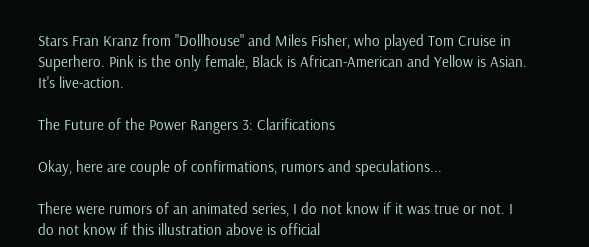Stars Fran Kranz from "Dollhouse" and Miles Fisher, who played Tom Cruise in Superhero. Pink is the only female, Black is African-American and Yellow is Asian. It's live-action.

The Future of the Power Rangers 3: Clarifications

Okay, here are couple of confirmations, rumors and speculations...

There were rumors of an animated series, I do not know if it was true or not. I do not know if this illustration above is official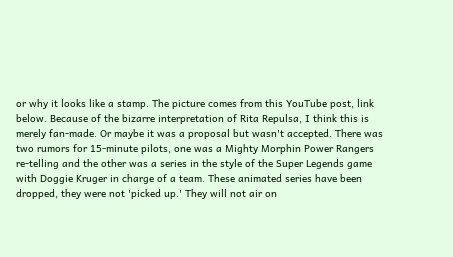or why it looks like a stamp. The picture comes from this YouTube post, link below. Because of the bizarre interpretation of Rita Repulsa, I think this is merely fan-made. Or maybe it was a proposal but wasn't accepted. There was two rumors for 15-minute pilots, one was a Mighty Morphin Power Rangers re-telling and the other was a series in the style of the Super Legends game with Doggie Kruger in charge of a team. These animated series have been dropped, they were not 'picked up.' They will not air on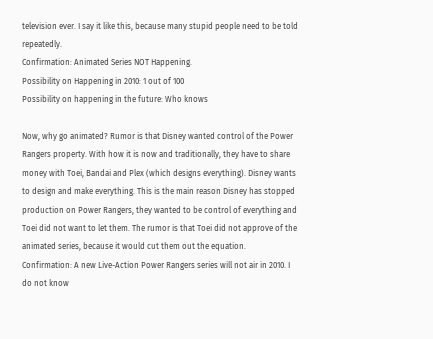television ever. I say it like this, because many stupid people need to be told repeatedly.
Confirmation: Animated Series NOT Happening.
Possibility on Happening in 2010: 1 out of 100
Possibility on happening in the future: Who knows

Now, why go animated? Rumor is that Disney wanted control of the Power Rangers property. With how it is now and traditionally, they have to share money with Toei, Bandai and Plex (which designs everything). Disney wants to design and make everything. This is the main reason Disney has stopped production on Power Rangers, they wanted to be control of everything and Toei did not want to let them. The rumor is that Toei did not approve of the animated series, because it would cut them out the equation.
Confirmation: A new Live-Action Power Rangers series will not air in 2010. I do not know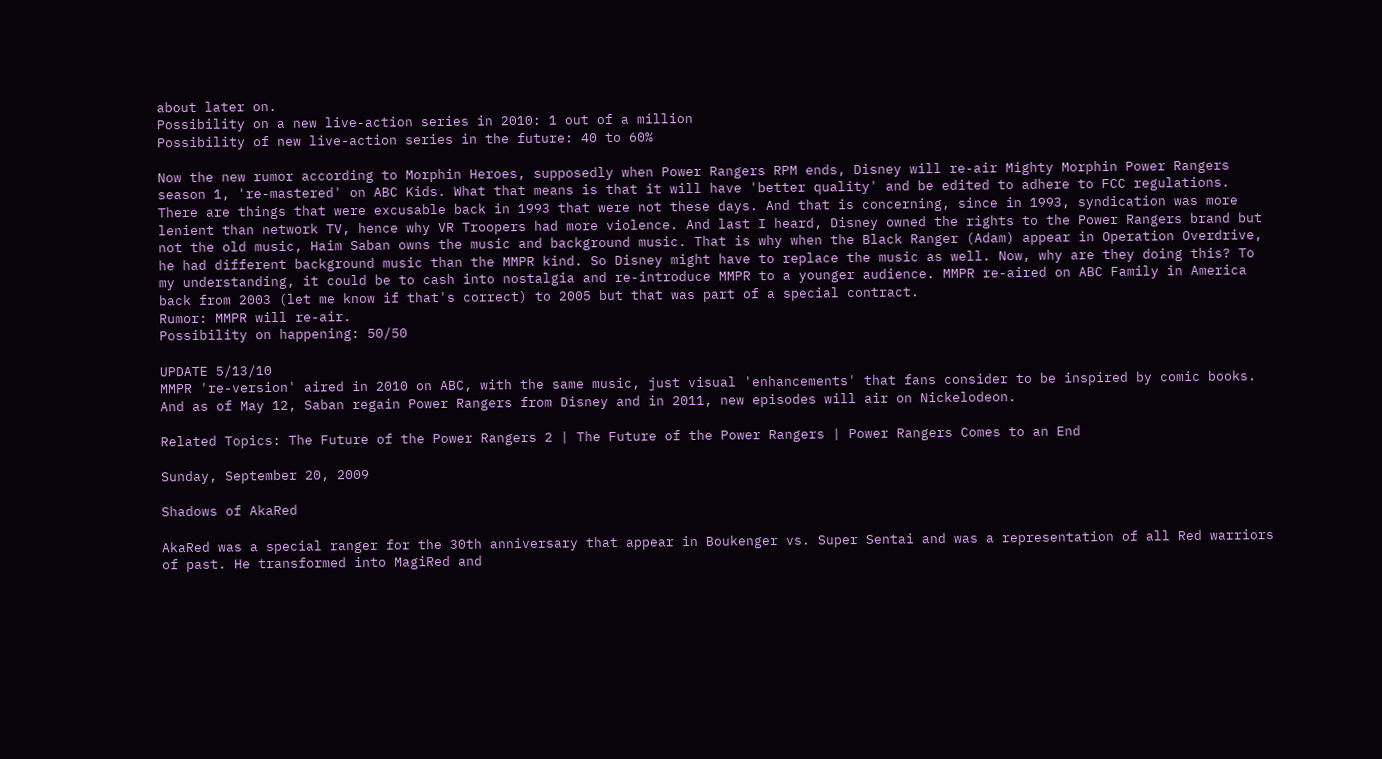about later on.
Possibility on a new live-action series in 2010: 1 out of a million
Possibility of new live-action series in the future: 40 to 60%

Now the new rumor according to Morphin Heroes, supposedly when Power Rangers RPM ends, Disney will re-air Mighty Morphin Power Rangers season 1, 're-mastered' on ABC Kids. What that means is that it will have 'better quality' and be edited to adhere to FCC regulations. There are things that were excusable back in 1993 that were not these days. And that is concerning, since in 1993, syndication was more lenient than network TV, hence why VR Troopers had more violence. And last I heard, Disney owned the rights to the Power Rangers brand but not the old music, Haim Saban owns the music and background music. That is why when the Black Ranger (Adam) appear in Operation Overdrive, he had different background music than the MMPR kind. So Disney might have to replace the music as well. Now, why are they doing this? To my understanding, it could be to cash into nostalgia and re-introduce MMPR to a younger audience. MMPR re-aired on ABC Family in America back from 2003 (let me know if that's correct) to 2005 but that was part of a special contract.
Rumor: MMPR will re-air.
Possibility on happening: 50/50

UPDATE 5/13/10
MMPR 're-version' aired in 2010 on ABC, with the same music, just visual 'enhancements' that fans consider to be inspired by comic books. And as of May 12, Saban regain Power Rangers from Disney and in 2011, new episodes will air on Nickelodeon.

Related Topics: The Future of the Power Rangers 2 | The Future of the Power Rangers | Power Rangers Comes to an End

Sunday, September 20, 2009

Shadows of AkaRed

AkaRed was a special ranger for the 30th anniversary that appear in Boukenger vs. Super Sentai and was a representation of all Red warriors of past. He transformed into MagiRed and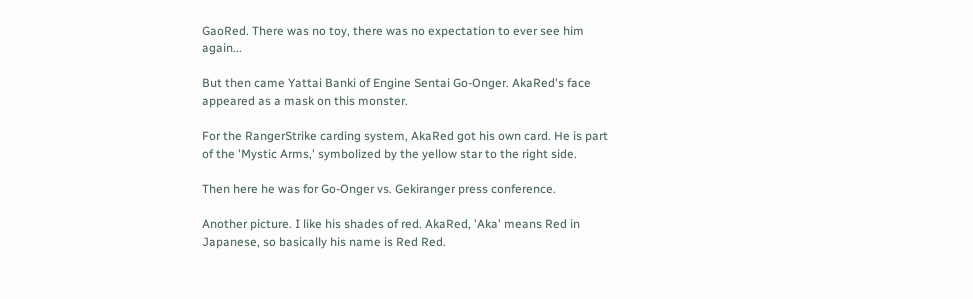GaoRed. There was no toy, there was no expectation to ever see him again...

But then came Yattai Banki of Engine Sentai Go-Onger. AkaRed's face appeared as a mask on this monster.

For the RangerStrike carding system, AkaRed got his own card. He is part of the 'Mystic Arms,' symbolized by the yellow star to the right side.

Then here he was for Go-Onger vs. Gekiranger press conference.

Another picture. I like his shades of red. AkaRed, 'Aka' means Red in Japanese, so basically his name is Red Red.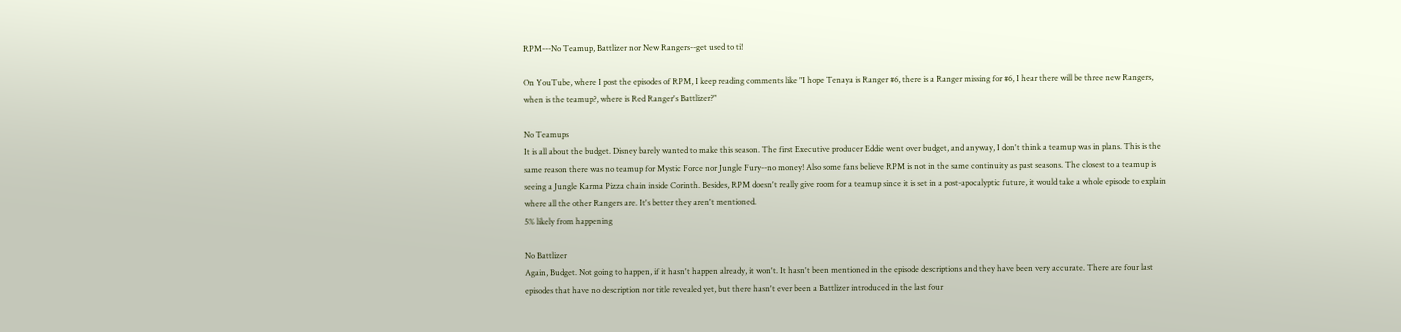RPM---No Teamup, Battlizer nor New Rangers--get used to ti!

On YouTube, where I post the episodes of RPM, I keep reading comments like "I hope Tenaya is Ranger #6, there is a Ranger missing for #6, I hear there will be three new Rangers, when is the teamup?, where is Red Ranger's Battlizer?"

No Teamups
It is all about the budget. Disney barely wanted to make this season. The first Executive producer Eddie went over budget, and anyway, I don't think a teamup was in plans. This is the same reason there was no teamup for Mystic Force nor Jungle Fury--no money! Also some fans believe RPM is not in the same continuity as past seasons. The closest to a teamup is seeing a Jungle Karma Pizza chain inside Corinth. Besides, RPM doesn't really give room for a teamup since it is set in a post-apocalyptic future, it would take a whole episode to explain where all the other Rangers are. It's better they aren't mentioned.
5% likely from happening

No Battlizer
Again, Budget. Not going to happen, if it hasn't happen already, it won't. It hasn't been mentioned in the episode descriptions and they have been very accurate. There are four last episodes that have no description nor title revealed yet, but there hasn't ever been a Battlizer introduced in the last four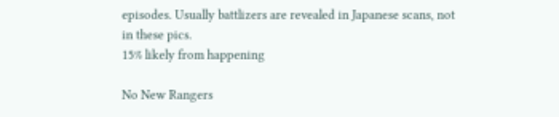episodes. Usually battlizers are revealed in Japanese scans, not in these pics.
15% likely from happening

No New Rangers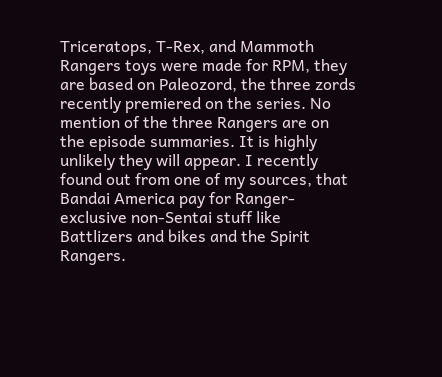Triceratops, T-Rex, and Mammoth Rangers toys were made for RPM, they are based on Paleozord, the three zords recently premiered on the series. No mention of the three Rangers are on the episode summaries. It is highly unlikely they will appear. I recently found out from one of my sources, that Bandai America pay for Ranger-exclusive non-Sentai stuff like Battlizers and bikes and the Spirit Rangers.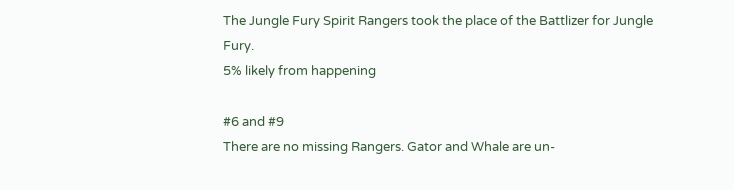The Jungle Fury Spirit Rangers took the place of the Battlizer for Jungle Fury.
5% likely from happening

#6 and #9
There are no missing Rangers. Gator and Whale are un-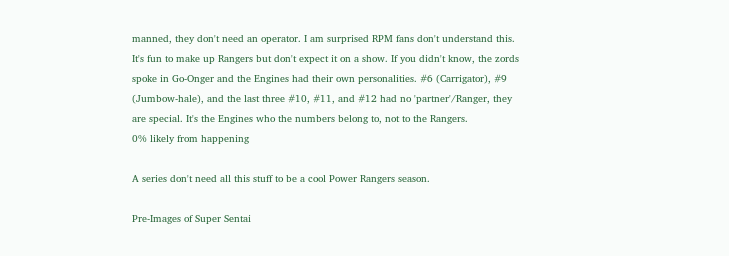manned, they don't need an operator. I am surprised RPM fans don't understand this. It's fun to make up Rangers but don't expect it on a show. If you didn't know, the zords spoke in Go-Onger and the Engines had their own personalities. #6 (Carrigator), #9 (Jumbow-hale), and the last three #10, #11, and #12 had no 'partner'/Ranger, they are special. It's the Engines who the numbers belong to, not to the Rangers.
0% likely from happening

A series don't need all this stuff to be a cool Power Rangers season.

Pre-Images of Super Sentai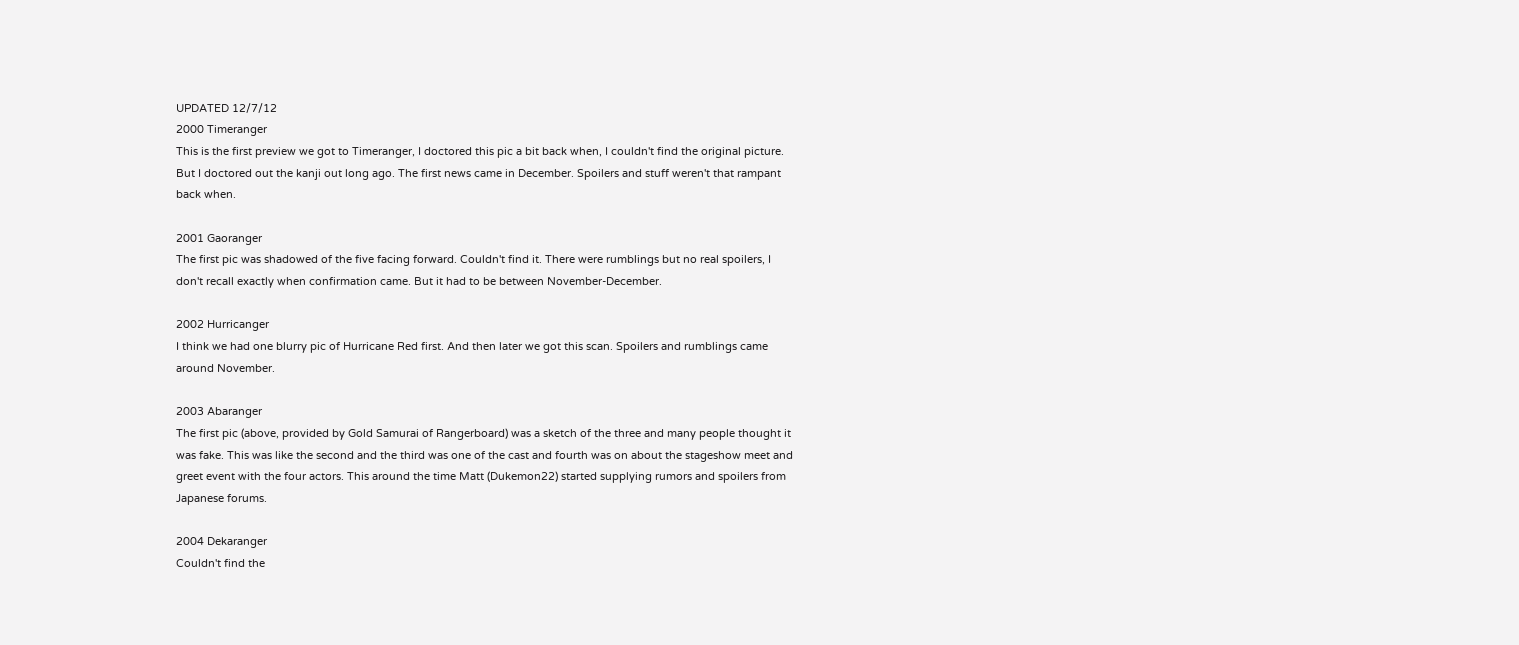UPDATED 12/7/12
2000 Timeranger
This is the first preview we got to Timeranger, I doctored this pic a bit back when, I couldn't find the original picture. But I doctored out the kanji out long ago. The first news came in December. Spoilers and stuff weren't that rampant back when.

2001 Gaoranger
The first pic was shadowed of the five facing forward. Couldn't find it. There were rumblings but no real spoilers, I don't recall exactly when confirmation came. But it had to be between November-December.

2002 Hurricanger
I think we had one blurry pic of Hurricane Red first. And then later we got this scan. Spoilers and rumblings came around November.

2003 Abaranger
The first pic (above, provided by Gold Samurai of Rangerboard) was a sketch of the three and many people thought it was fake. This was like the second and the third was one of the cast and fourth was on about the stageshow meet and greet event with the four actors. This around the time Matt (Dukemon22) started supplying rumors and spoilers from Japanese forums.

2004 Dekaranger
Couldn't find the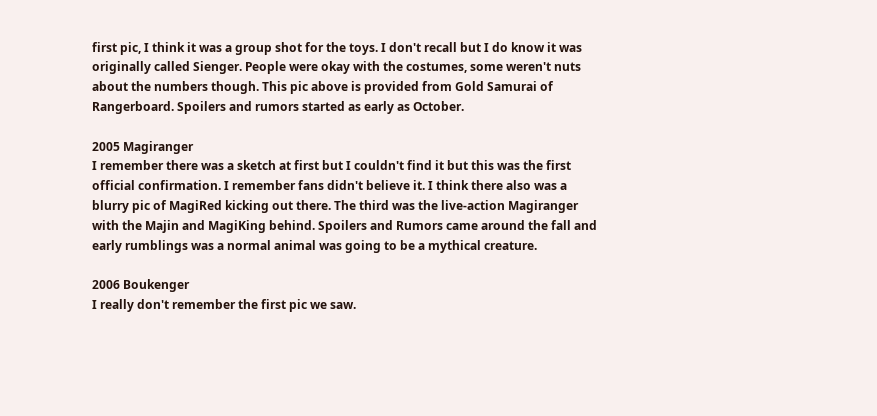first pic, I think it was a group shot for the toys. I don't recall but I do know it was originally called Sienger. People were okay with the costumes, some weren't nuts about the numbers though. This pic above is provided from Gold Samurai of Rangerboard. Spoilers and rumors started as early as October.

2005 Magiranger
I remember there was a sketch at first but I couldn't find it but this was the first official confirmation. I remember fans didn't believe it. I think there also was a blurry pic of MagiRed kicking out there. The third was the live-action Magiranger with the Majin and MagiKing behind. Spoilers and Rumors came around the fall and early rumblings was a normal animal was going to be a mythical creature.

2006 Boukenger
I really don't remember the first pic we saw.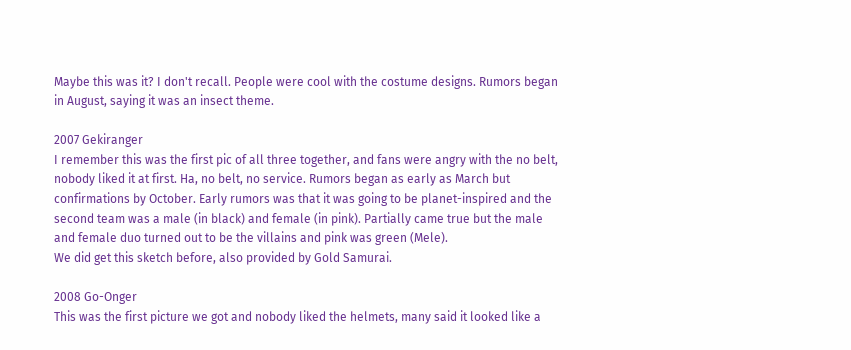Maybe this was it? I don't recall. People were cool with the costume designs. Rumors began in August, saying it was an insect theme.

2007 Gekiranger
I remember this was the first pic of all three together, and fans were angry with the no belt, nobody liked it at first. Ha, no belt, no service. Rumors began as early as March but confirmations by October. Early rumors was that it was going to be planet-inspired and the second team was a male (in black) and female (in pink). Partially came true but the male and female duo turned out to be the villains and pink was green (Mele).
We did get this sketch before, also provided by Gold Samurai.

2008 Go-Onger
This was the first picture we got and nobody liked the helmets, many said it looked like a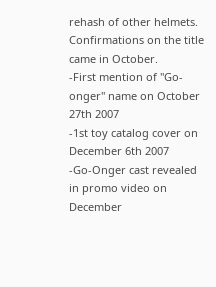rehash of other helmets. Confirmations on the title came in October.
-First mention of "Go-onger" name on October 27th 2007
-1st toy catalog cover on December 6th 2007
-Go-Onger cast revealed in promo video on December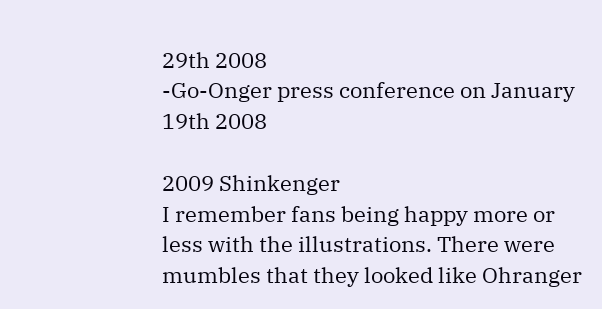29th 2008
-Go-Onger press conference on January 19th 2008

2009 Shinkenger
I remember fans being happy more or less with the illustrations. There were mumbles that they looked like Ohranger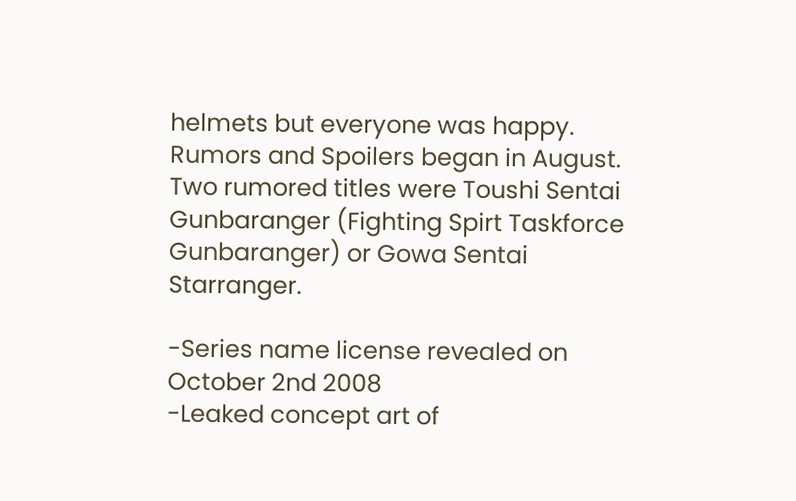helmets but everyone was happy. Rumors and Spoilers began in August. Two rumored titles were Toushi Sentai Gunbaranger (Fighting Spirt Taskforce Gunbaranger) or Gowa Sentai Starranger.

-Series name license revealed on October 2nd 2008
-Leaked concept art of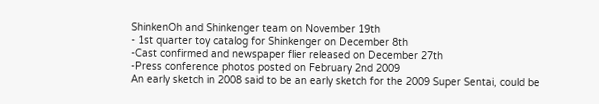ShinkenOh and Shinkenger team on November 19th
- 1st quarter toy catalog for Shinkenger on December 8th
-Cast confirmed and newspaper flier released on December 27th
-Press conference photos posted on February 2nd 2009
An early sketch in 2008 said to be an early sketch for the 2009 Super Sentai, could be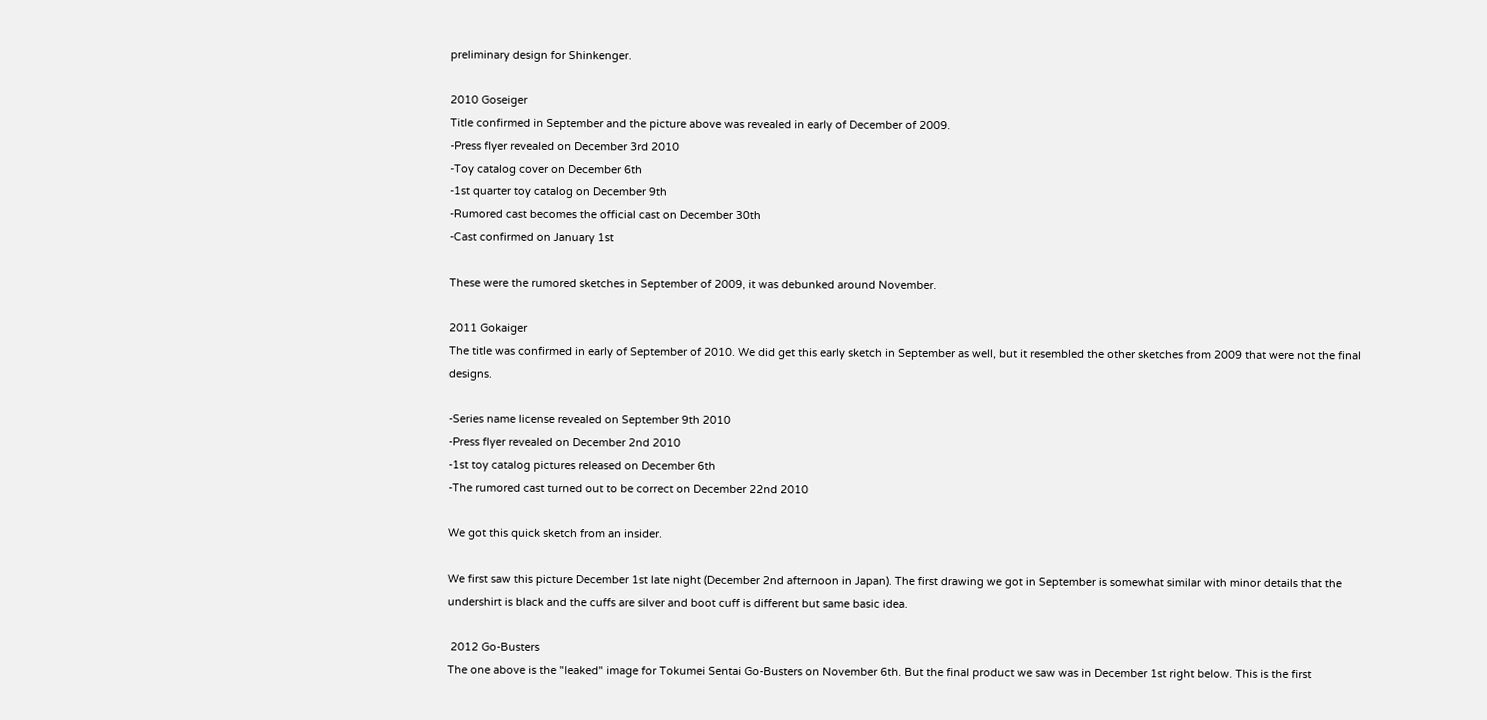preliminary design for Shinkenger.

2010 Goseiger
Title confirmed in September and the picture above was revealed in early of December of 2009.
-Press flyer revealed on December 3rd 2010
-Toy catalog cover on December 6th
-1st quarter toy catalog on December 9th
-Rumored cast becomes the official cast on December 30th
-Cast confirmed on January 1st

These were the rumored sketches in September of 2009, it was debunked around November.

2011 Gokaiger
The title was confirmed in early of September of 2010. We did get this early sketch in September as well, but it resembled the other sketches from 2009 that were not the final designs.

-Series name license revealed on September 9th 2010
-Press flyer revealed on December 2nd 2010
-1st toy catalog pictures released on December 6th
-The rumored cast turned out to be correct on December 22nd 2010

We got this quick sketch from an insider.

We first saw this picture December 1st late night (December 2nd afternoon in Japan). The first drawing we got in September is somewhat similar with minor details that the undershirt is black and the cuffs are silver and boot cuff is different but same basic idea.

 2012 Go-Busters
The one above is the "leaked" image for Tokumei Sentai Go-Busters on November 6th. But the final product we saw was in December 1st right below. This is the first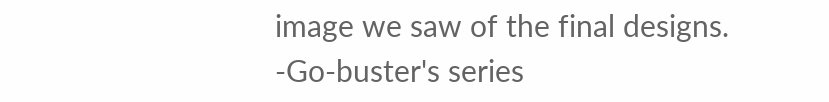image we saw of the final designs.
-Go-buster's series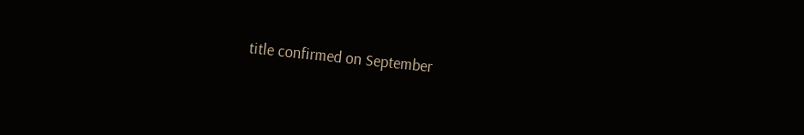title confirmed on September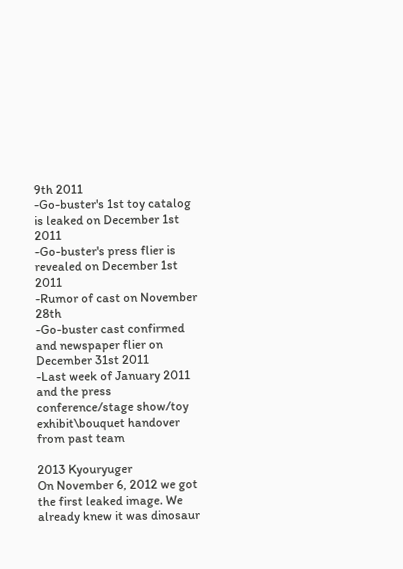9th 2011
-Go-buster's 1st toy catalog is leaked on December 1st 2011
-Go-buster's press flier is revealed on December 1st 2011
-Rumor of cast on November 28th
-Go-buster cast confirmed and newspaper flier on December 31st 2011
-Last week of January 2011 and the press conference/stage show/toy exhibit\bouquet handover from past team

2013 Kyouryuger
On November 6, 2012 we got the first leaked image. We already knew it was dinosaur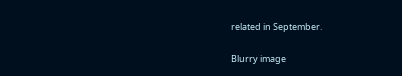related in September.

Blurry image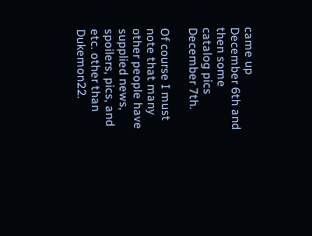came up December 6th and then some catalog pics December 7th.

Of course I must note that many other people have supplied news, spoilers, pics, and etc. other than Dukemon22.